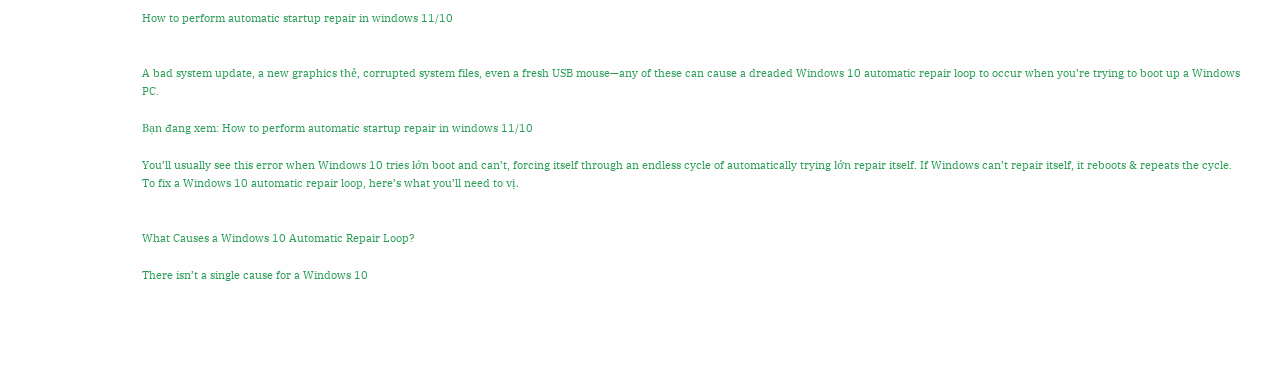How to perform automatic startup repair in windows 11/10


A bad system update, a new graphics thẻ, corrupted system files, even a fresh USB mouse—any of these can cause a dreaded Windows 10 automatic repair loop to occur when you’re trying to boot up a Windows PC.

Bạn đang xem: How to perform automatic startup repair in windows 11/10

You’ll usually see this error when Windows 10 tries lớn boot and can’t, forcing itself through an endless cycle of automatically trying lớn repair itself. If Windows can’t repair itself, it reboots & repeats the cycle. To fix a Windows 10 automatic repair loop, here’s what you’ll need to vị.


What Causes a Windows 10 Automatic Repair Loop?

There isn’t a single cause for a Windows 10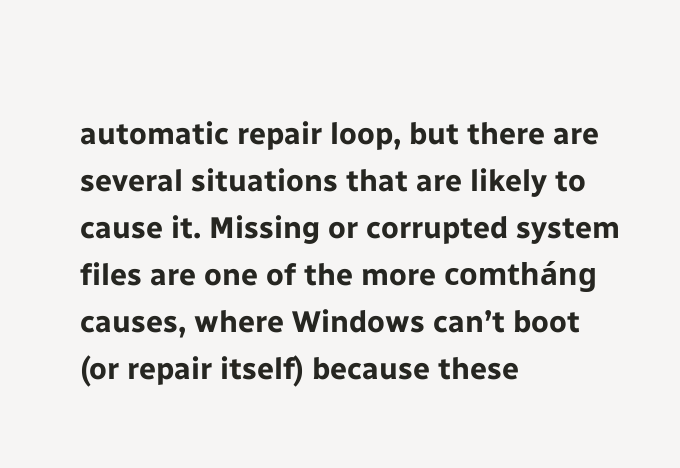automatic repair loop, but there are several situations that are likely to cause it. Missing or corrupted system files are one of the more comtháng causes, where Windows can’t boot (or repair itself) because these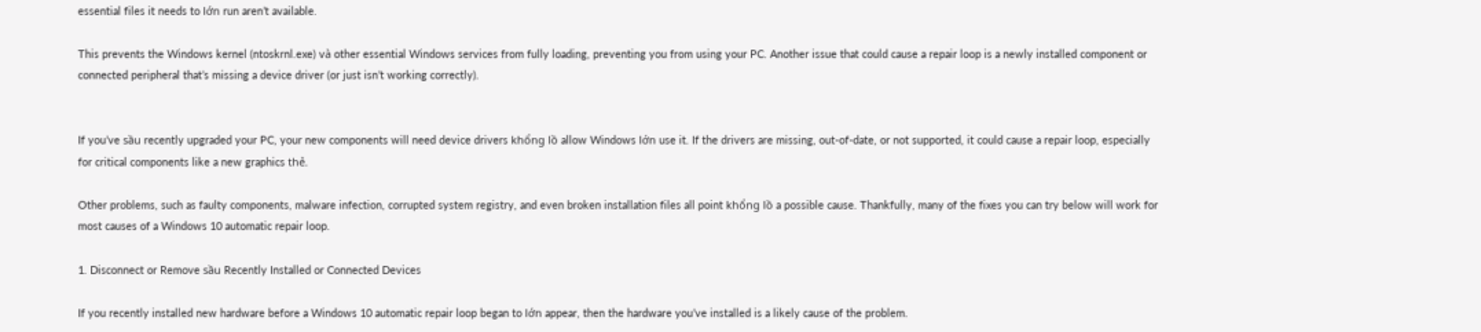essential files it needs to lớn run aren’t available.

This prevents the Windows kernel (ntoskrnl.exe) và other essential Windows services from fully loading, preventing you from using your PC. Another issue that could cause a repair loop is a newly installed component or connected peripheral that’s missing a device driver (or just isn’t working correctly).


If you’ve sầu recently upgraded your PC, your new components will need device drivers khổng lồ allow Windows lớn use it. If the drivers are missing, out-of-date, or not supported, it could cause a repair loop, especially for critical components like a new graphics thẻ.

Other problems, such as faulty components, malware infection, corrupted system registry, and even broken installation files all point khổng lồ a possible cause. Thankfully, many of the fixes you can try below will work for most causes of a Windows 10 automatic repair loop.

1. Disconnect or Remove sầu Recently Installed or Connected Devices

If you recently installed new hardware before a Windows 10 automatic repair loop began to lớn appear, then the hardware you’ve installed is a likely cause of the problem.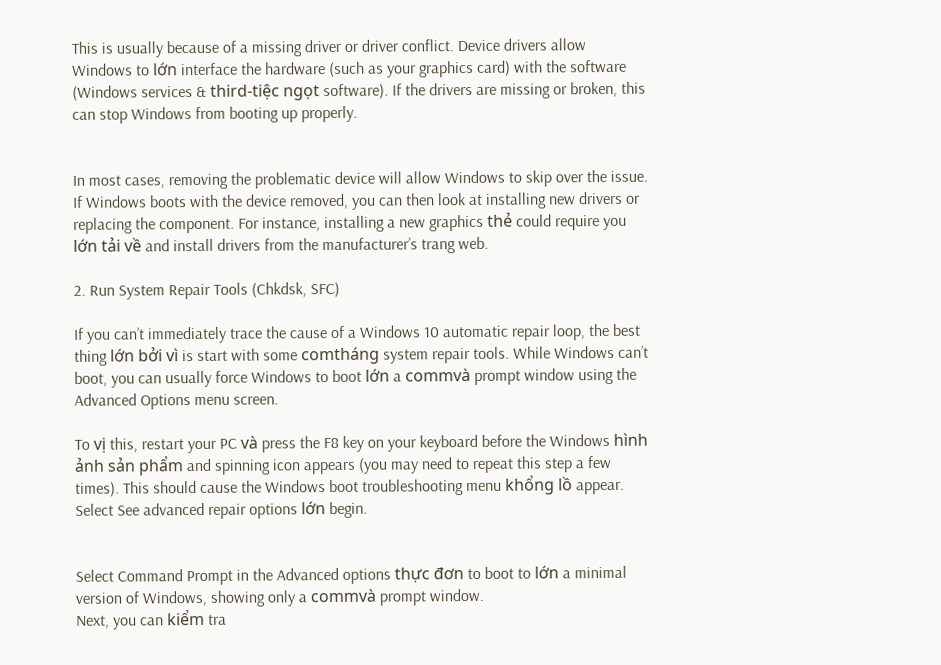This is usually because of a missing driver or driver conflict. Device drivers allow Windows to lớn interface the hardware (such as your graphics card) with the software (Windows services & third-tiệc ngọt software). If the drivers are missing or broken, this can stop Windows from booting up properly.


In most cases, removing the problematic device will allow Windows to skip over the issue. If Windows boots with the device removed, you can then look at installing new drivers or replacing the component. For instance, installing a new graphics thẻ could require you lớn tải về and install drivers from the manufacturer’s trang web.

2. Run System Repair Tools (Chkdsk, SFC)

If you can’t immediately trace the cause of a Windows 10 automatic repair loop, the best thing lớn bởi vì is start with some comtháng system repair tools. While Windows can’t boot, you can usually force Windows to boot lớn a commvà prompt window using the Advanced Options menu screen.

To vị this, restart your PC và press the F8 key on your keyboard before the Windows hình ảnh sản phẩm and spinning icon appears (you may need to repeat this step a few times). This should cause the Windows boot troubleshooting menu khổng lồ appear. Select See advanced repair options lớn begin.


Select Command Prompt in the Advanced options thực đơn to boot to lớn a minimal version of Windows, showing only a commvà prompt window.
Next, you can kiểm tra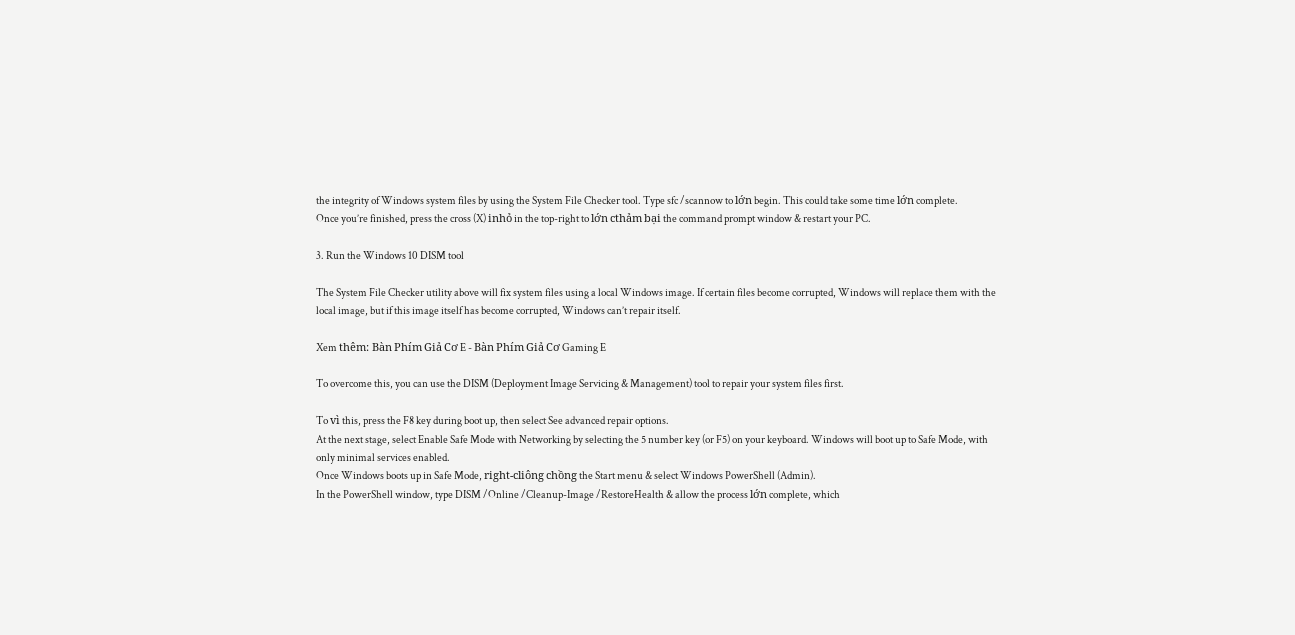the integrity of Windows system files by using the System File Checker tool. Type sfc /scannow to lớn begin. This could take some time lớn complete.
Once you’re finished, press the cross (X) inhỏ in the top-right to lớn cthảm bại the command prompt window & restart your PC.

3. Run the Windows 10 DISM tool

The System File Checker utility above will fix system files using a local Windows image. If certain files become corrupted, Windows will replace them with the local image, but if this image itself has become corrupted, Windows can’t repair itself.

Xem thêm: Bàn Phím Giả Cơ E - Bàn Phím Giả Cơ Gaming E

To overcome this, you can use the DISM (Deployment Image Servicing & Management) tool to repair your system files first.

To vì this, press the F8 key during boot up, then select See advanced repair options.
At the next stage, select Enable Safe Mode with Networking by selecting the 5 number key (or F5) on your keyboard. Windows will boot up to Safe Mode, with only minimal services enabled.
Once Windows boots up in Safe Mode, right-cliông chồng the Start menu & select Windows PowerShell (Admin).
In the PowerShell window, type DISM /Online /Cleanup-Image /RestoreHealth & allow the process lớn complete, which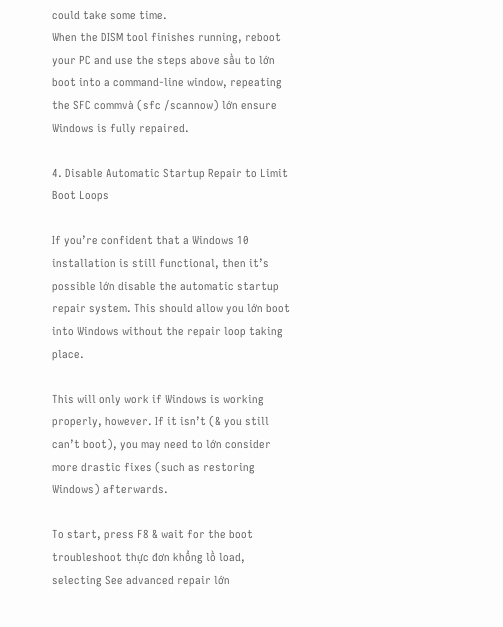could take some time.
When the DISM tool finishes running, reboot your PC and use the steps above sầu to lớn boot into a command-line window, repeating the SFC commvà (sfc /scannow) lớn ensure Windows is fully repaired.

4. Disable Automatic Startup Repair to Limit Boot Loops

If you’re confident that a Windows 10 installation is still functional, then it’s possible lớn disable the automatic startup repair system. This should allow you lớn boot into Windows without the repair loop taking place.

This will only work if Windows is working properly, however. If it isn’t (& you still can’t boot), you may need to lớn consider more drastic fixes (such as restoring Windows) afterwards.

To start, press F8 & wait for the boot troubleshoot thực đơn khổng lồ load, selecting See advanced repair lớn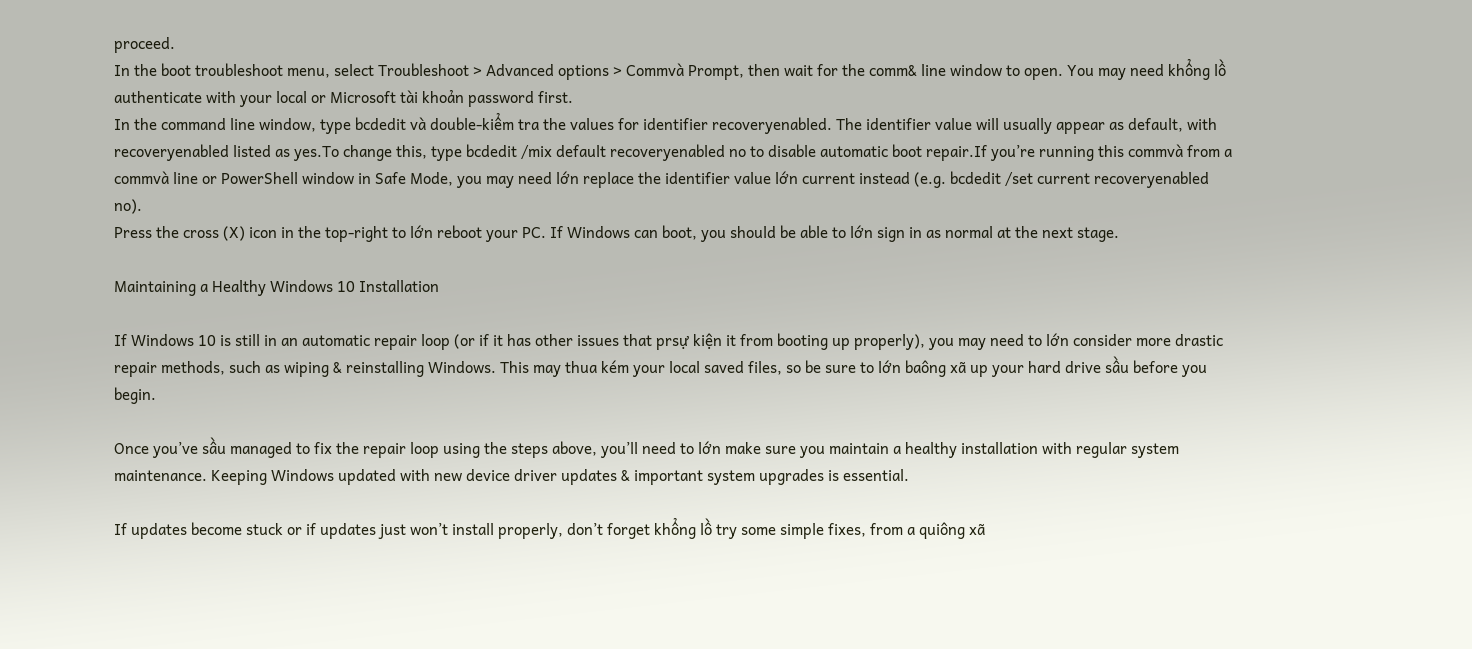proceed.
In the boot troubleshoot menu, select Troubleshoot > Advanced options > Commvà Prompt, then wait for the comm& line window to open. You may need khổng lồ authenticate with your local or Microsoft tài khoản password first.
In the command line window, type bcdedit và double-kiểm tra the values for identifier recoveryenabled. The identifier value will usually appear as default, with recoveryenabled listed as yes.To change this, type bcdedit /mix default recoveryenabled no to disable automatic boot repair.If you’re running this commvà from a commvà line or PowerShell window in Safe Mode, you may need lớn replace the identifier value lớn current instead (e.g. bcdedit /set current recoveryenabled no).
Press the cross (X) icon in the top-right to lớn reboot your PC. If Windows can boot, you should be able to lớn sign in as normal at the next stage.

Maintaining a Healthy Windows 10 Installation

If Windows 10 is still in an automatic repair loop (or if it has other issues that prsự kiện it from booting up properly), you may need to lớn consider more drastic repair methods, such as wiping & reinstalling Windows. This may thua kém your local saved files, so be sure to lớn baông xã up your hard drive sầu before you begin.

Once you’ve sầu managed to fix the repair loop using the steps above, you’ll need to lớn make sure you maintain a healthy installation with regular system maintenance. Keeping Windows updated with new device driver updates & important system upgrades is essential.

If updates become stuck or if updates just won’t install properly, don’t forget khổng lồ try some simple fixes, from a quiông xã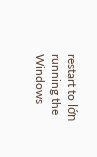restart to lớn running the Windows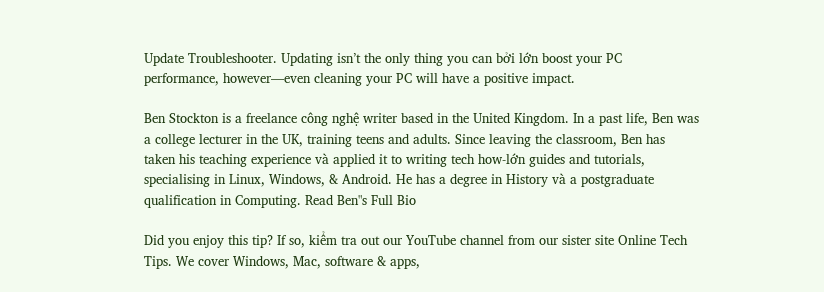Update Troubleshooter. Updating isn’t the only thing you can bởi lớn boost your PC performance, however—even cleaning your PC will have a positive impact.

Ben Stockton is a freelance công nghệ writer based in the United Kingdom. In a past life, Ben was a college lecturer in the UK, training teens and adults. Since leaving the classroom, Ben has taken his teaching experience và applied it to writing tech how-lớn guides and tutorials, specialising in Linux, Windows, & Android. He has a degree in History và a postgraduate qualification in Computing. Read Ben"s Full Bio

Did you enjoy this tip? If so, kiểm tra out our YouTube channel from our sister site Online Tech Tips. We cover Windows, Mac, software & apps,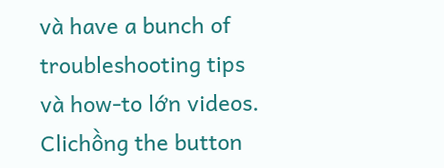và have a bunch of troubleshooting tips và how-to lớn videos. Clichồng the button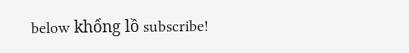below khổng lồ subscribe!